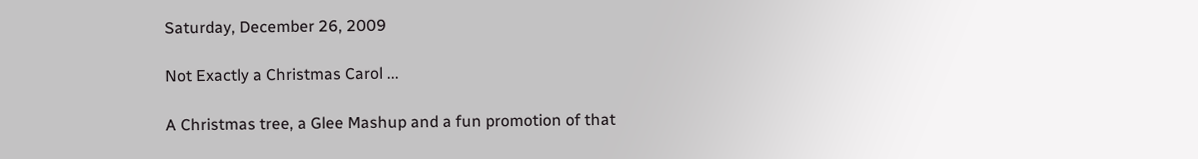Saturday, December 26, 2009

Not Exactly a Christmas Carol ...

A Christmas tree, a Glee Mashup and a fun promotion of that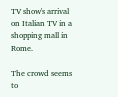TV show's arrival on Italian TV in a shopping mall in Rome.

The crowd seems to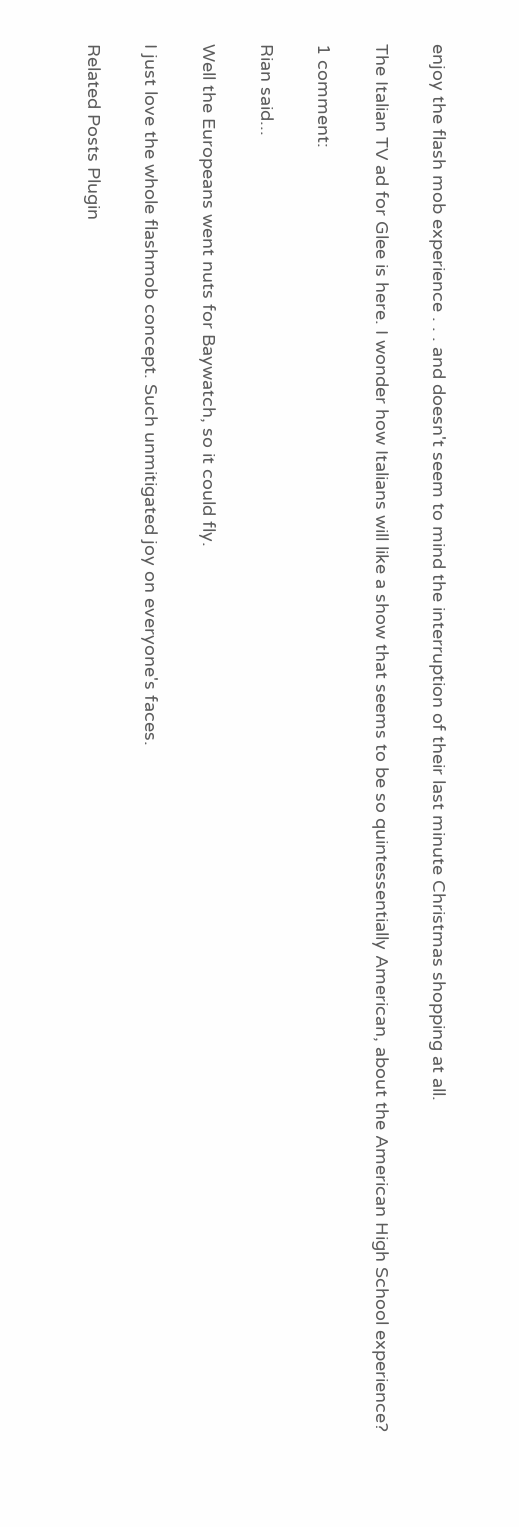enjoy the flash mob experience . . . and doesn't seem to mind the interruption of their last minute Christmas shopping at all.

The Italian TV ad for Glee is here. I wonder how Italians will like a show that seems to be so quintessentially American, about the American High School experience?

1 comment:

Rian said...

Well the Europeans went nuts for Baywatch, so it could fly.

I just love the whole flashmob concept. Such unmitigated joy on everyone's faces.

Related Posts Plugin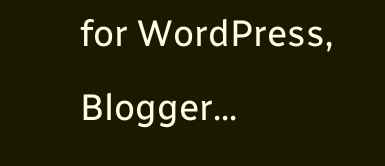for WordPress, Blogger...